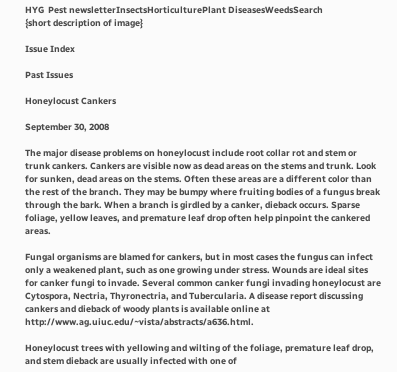HYG  Pest newsletterInsectsHorticulturePlant DiseasesWeedsSearch
{short description of image}

Issue Index

Past Issues

Honeylocust Cankers

September 30, 2008

The major disease problems on honeylocust include root collar rot and stem or trunk cankers. Cankers are visible now as dead areas on the stems and trunk. Look for sunken, dead areas on the stems. Often these areas are a different color than the rest of the branch. They may be bumpy where fruiting bodies of a fungus break through the bark. When a branch is girdled by a canker, dieback occurs. Sparse foliage, yellow leaves, and premature leaf drop often help pinpoint the cankered areas.

Fungal organisms are blamed for cankers, but in most cases the fungus can infect only a weakened plant, such as one growing under stress. Wounds are ideal sites for canker fungi to invade. Several common canker fungi invading honeylocust are Cytospora, Nectria, Thyronectria, and Tubercularia. A disease report discussing cankers and dieback of woody plants is available online at http://www.ag.uiuc.edu/~vista/abstracts/a636.html.

Honeylocust trees with yellowing and wilting of the foliage, premature leaf drop, and stem dieback are usually infected with one of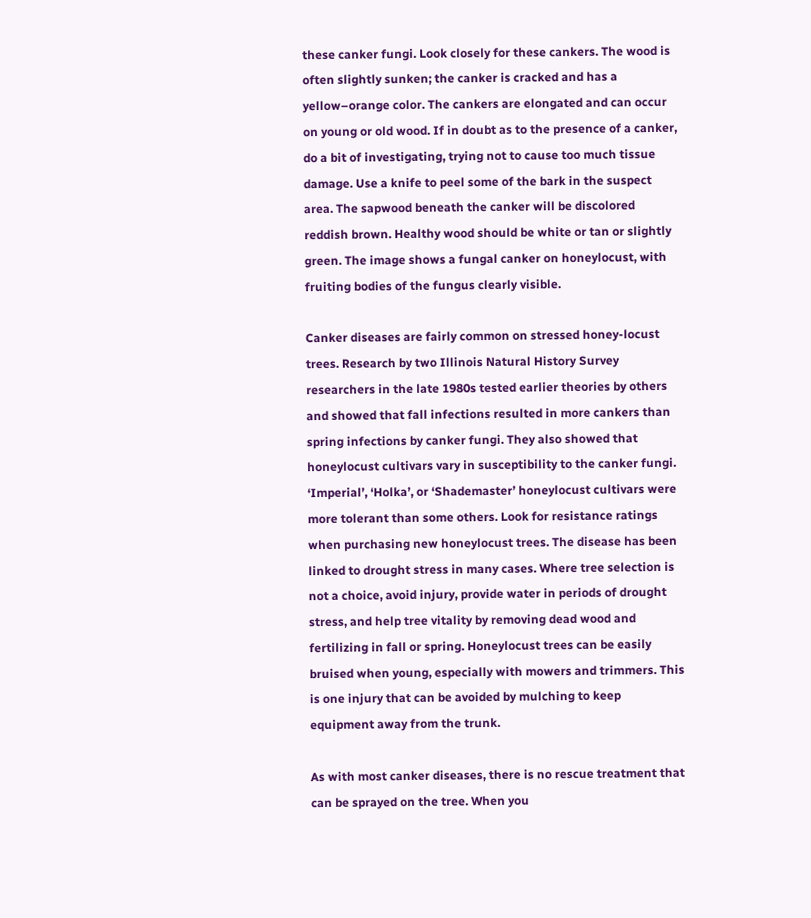these canker fungi. Look closely for these cankers. The wood is often slightly sunken; the canker is cracked and has a yellow–orange color. The cankers are elongated and can occur on young or old wood. If in doubt as to the presence of a canker, do a bit of investigating, trying not to cause too much tissue damage. Use a knife to peel some of the bark in the suspect area. The sapwood beneath the canker will be discolored reddish brown. Healthy wood should be white or tan or slightly green. The image shows a fungal canker on honeylocust, with fruiting bodies of the fungus clearly visible.

Canker diseases are fairly common on stressed honey-locust trees. Research by two Illinois Natural History Survey researchers in the late 1980s tested earlier theories by others and showed that fall infections resulted in more cankers than spring infections by canker fungi. They also showed that honeylocust cultivars vary in susceptibility to the canker fungi. ‘Imperial’, ‘Holka’, or ‘Shademaster’ honeylocust cultivars were more tolerant than some others. Look for resistance ratings when purchasing new honeylocust trees. The disease has been linked to drought stress in many cases. Where tree selection is not a choice, avoid injury, provide water in periods of drought stress, and help tree vitality by removing dead wood and fertilizing in fall or spring. Honeylocust trees can be easily bruised when young, especially with mowers and trimmers. This is one injury that can be avoided by mulching to keep equipment away from the trunk.

As with most canker diseases, there is no rescue treatment that can be sprayed on the tree. When you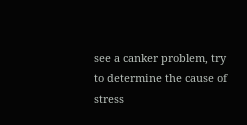see a canker problem, try to determine the cause of stress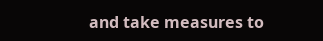and take measures to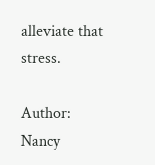alleviate that stress.

Author: Nancy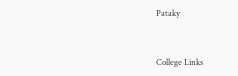Pataky


College Links